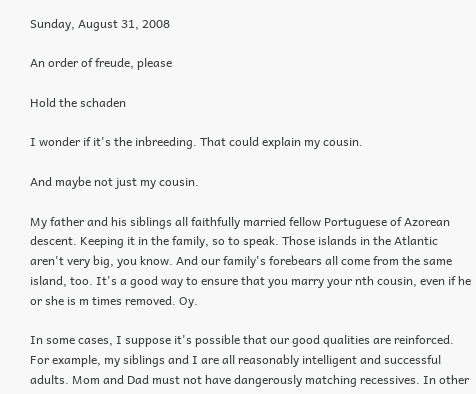Sunday, August 31, 2008

An order of freude, please

Hold the schaden

I wonder if it's the inbreeding. That could explain my cousin.

And maybe not just my cousin.

My father and his siblings all faithfully married fellow Portuguese of Azorean descent. Keeping it in the family, so to speak. Those islands in the Atlantic aren't very big, you know. And our family's forebears all come from the same island, too. It's a good way to ensure that you marry your nth cousin, even if he or she is m times removed. Oy.

In some cases, I suppose it's possible that our good qualities are reinforced. For example, my siblings and I are all reasonably intelligent and successful adults. Mom and Dad must not have dangerously matching recessives. In other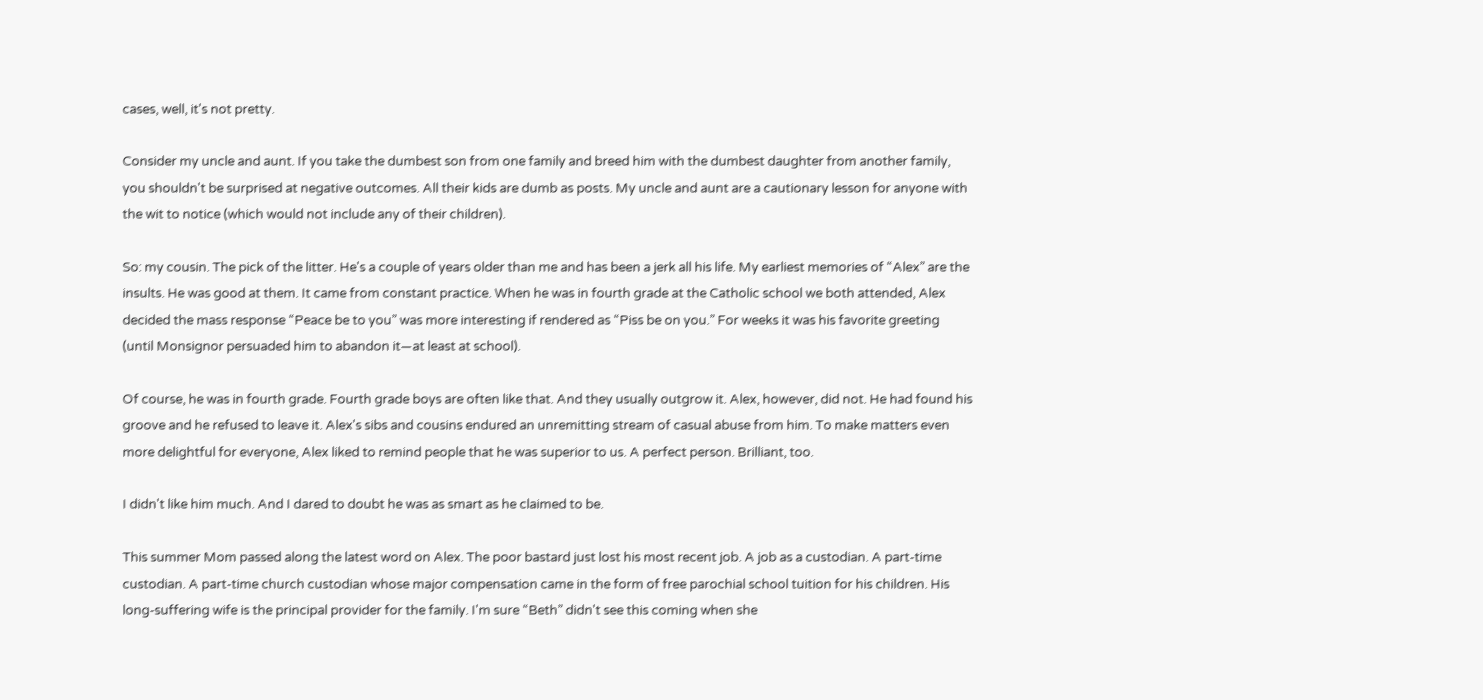cases, well, it's not pretty.

Consider my uncle and aunt. If you take the dumbest son from one family and breed him with the dumbest daughter from another family, you shouldn't be surprised at negative outcomes. All their kids are dumb as posts. My uncle and aunt are a cautionary lesson for anyone with the wit to notice (which would not include any of their children).

So: my cousin. The pick of the litter. He's a couple of years older than me and has been a jerk all his life. My earliest memories of “Alex” are the insults. He was good at them. It came from constant practice. When he was in fourth grade at the Catholic school we both attended, Alex decided the mass response “Peace be to you” was more interesting if rendered as “Piss be on you.” For weeks it was his favorite greeting (until Monsignor persuaded him to abandon it—at least at school).

Of course, he was in fourth grade. Fourth grade boys are often like that. And they usually outgrow it. Alex, however, did not. He had found his groove and he refused to leave it. Alex's sibs and cousins endured an unremitting stream of casual abuse from him. To make matters even more delightful for everyone, Alex liked to remind people that he was superior to us. A perfect person. Brilliant, too.

I didn't like him much. And I dared to doubt he was as smart as he claimed to be.

This summer Mom passed along the latest word on Alex. The poor bastard just lost his most recent job. A job as a custodian. A part-time custodian. A part-time church custodian whose major compensation came in the form of free parochial school tuition for his children. His long-suffering wife is the principal provider for the family. I'm sure “Beth” didn't see this coming when she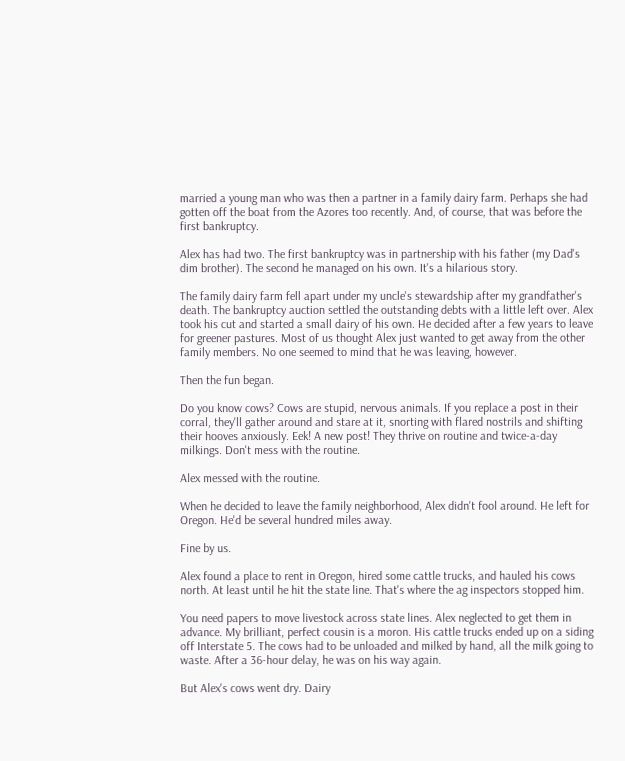married a young man who was then a partner in a family dairy farm. Perhaps she had gotten off the boat from the Azores too recently. And, of course, that was before the first bankruptcy.

Alex has had two. The first bankruptcy was in partnership with his father (my Dad's dim brother). The second he managed on his own. It's a hilarious story.

The family dairy farm fell apart under my uncle's stewardship after my grandfather's death. The bankruptcy auction settled the outstanding debts with a little left over. Alex took his cut and started a small dairy of his own. He decided after a few years to leave for greener pastures. Most of us thought Alex just wanted to get away from the other family members. No one seemed to mind that he was leaving, however.

Then the fun began.

Do you know cows? Cows are stupid, nervous animals. If you replace a post in their corral, they'll gather around and stare at it, snorting with flared nostrils and shifting their hooves anxiously. Eek! A new post! They thrive on routine and twice-a-day milkings. Don't mess with the routine.

Alex messed with the routine.

When he decided to leave the family neighborhood, Alex didn't fool around. He left for Oregon. He'd be several hundred miles away.

Fine by us.

Alex found a place to rent in Oregon, hired some cattle trucks, and hauled his cows north. At least until he hit the state line. That's where the ag inspectors stopped him.

You need papers to move livestock across state lines. Alex neglected to get them in advance. My brilliant, perfect cousin is a moron. His cattle trucks ended up on a siding off Interstate 5. The cows had to be unloaded and milked by hand, all the milk going to waste. After a 36-hour delay, he was on his way again.

But Alex's cows went dry. Dairy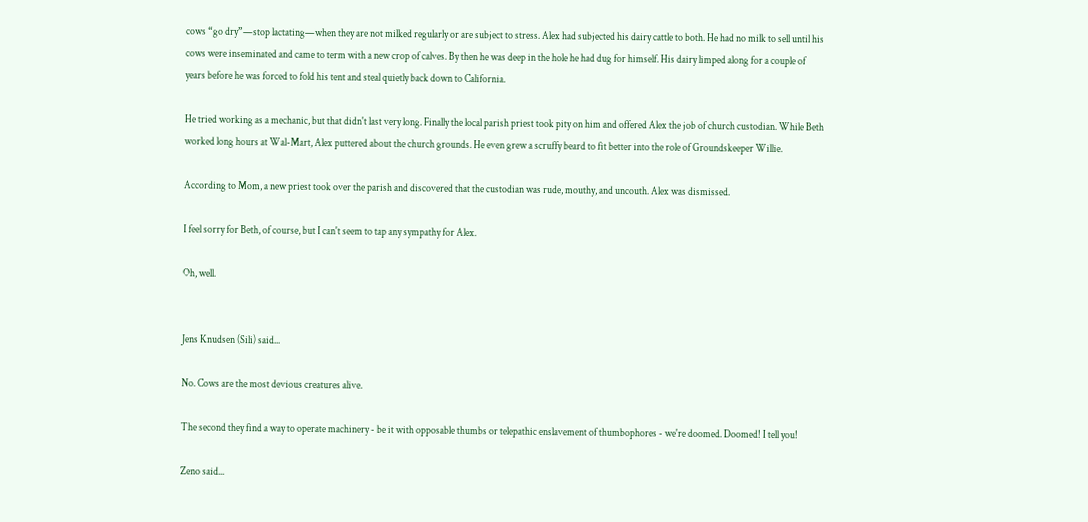cows “go dry”—stop lactating—when they are not milked regularly or are subject to stress. Alex had subjected his dairy cattle to both. He had no milk to sell until his cows were inseminated and came to term with a new crop of calves. By then he was deep in the hole he had dug for himself. His dairy limped along for a couple of years before he was forced to fold his tent and steal quietly back down to California.

He tried working as a mechanic, but that didn't last very long. Finally the local parish priest took pity on him and offered Alex the job of church custodian. While Beth worked long hours at Wal-Mart, Alex puttered about the church grounds. He even grew a scruffy beard to fit better into the role of Groundskeeper Willie.

According to Mom, a new priest took over the parish and discovered that the custodian was rude, mouthy, and uncouth. Alex was dismissed.

I feel sorry for Beth, of course, but I can't seem to tap any sympathy for Alex.

Oh, well.


Jens Knudsen (Sili) said...

No. Cows are the most devious creatures alive.

The second they find a way to operate machinery - be it with opposable thumbs or telepathic enslavement of thumbophores - we're doomed. Doomed! I tell you!

Zeno said...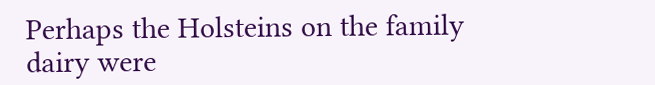Perhaps the Holsteins on the family dairy were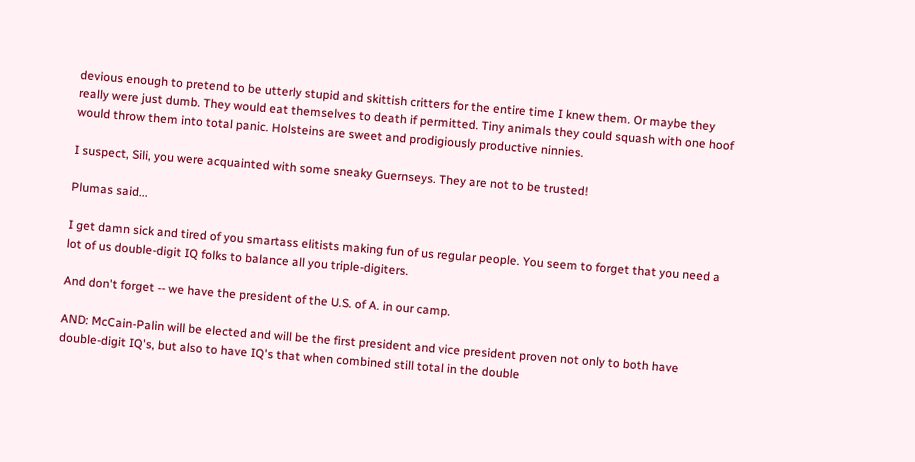devious enough to pretend to be utterly stupid and skittish critters for the entire time I knew them. Or maybe they really were just dumb. They would eat themselves to death if permitted. Tiny animals they could squash with one hoof would throw them into total panic. Holsteins are sweet and prodigiously productive ninnies.

I suspect, Sili, you were acquainted with some sneaky Guernseys. They are not to be trusted!

Plumas said...

I get damn sick and tired of you smartass elitists making fun of us regular people. You seem to forget that you need a lot of us double-digit IQ folks to balance all you triple-digiters.

And don't forget -- we have the president of the U.S. of A. in our camp.

AND: McCain-Palin will be elected and will be the first president and vice president proven not only to both have double-digit IQ's, but also to have IQ's that when combined still total in the double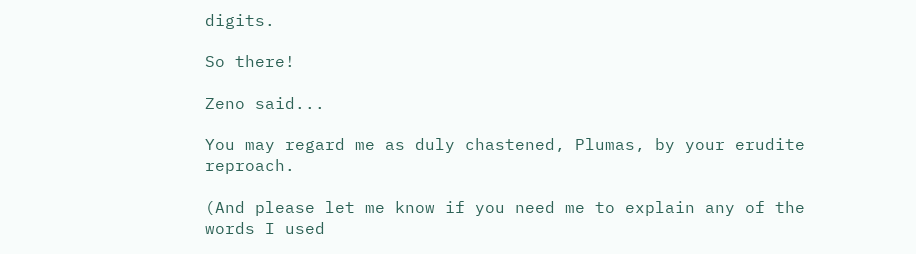digits.

So there!

Zeno said...

You may regard me as duly chastened, Plumas, by your erudite reproach.

(And please let me know if you need me to explain any of the words I used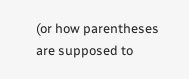(or how parentheses are supposed to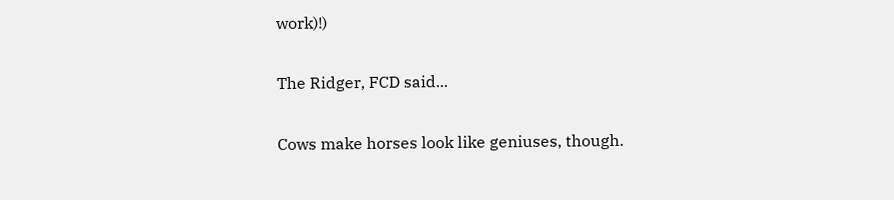work)!)

The Ridger, FCD said...

Cows make horses look like geniuses, though.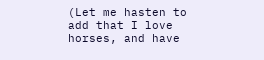(Let me hasten to add that I love horses, and have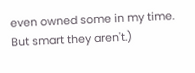even owned some in my time. But smart they aren't.)